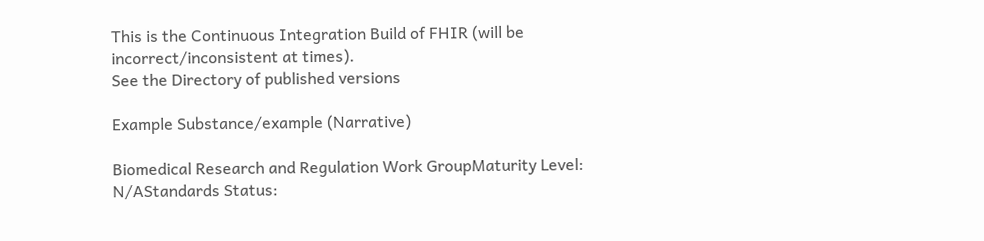This is the Continuous Integration Build of FHIR (will be incorrect/inconsistent at times).
See the Directory of published versions

Example Substance/example (Narrative)

Biomedical Research and Regulation Work GroupMaturity Level: N/AStandards Status: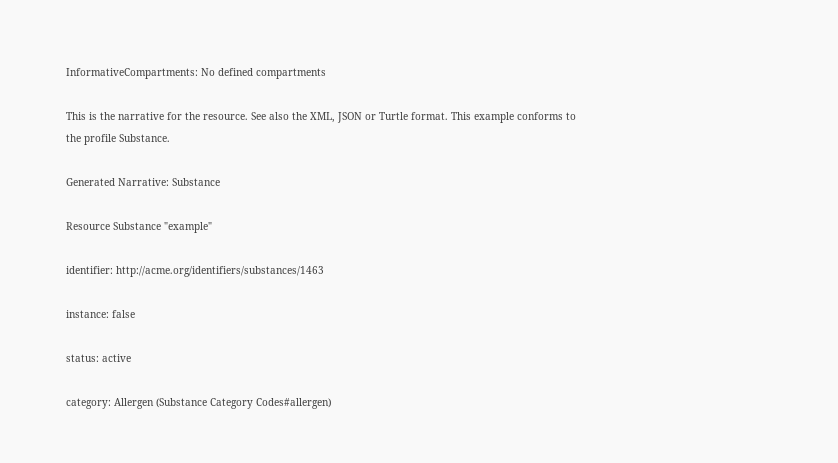InformativeCompartments: No defined compartments

This is the narrative for the resource. See also the XML, JSON or Turtle format. This example conforms to the profile Substance.

Generated Narrative: Substance

Resource Substance "example"

identifier: http://acme.org/identifiers/substances/1463

instance: false

status: active

category: Allergen (Substance Category Codes#allergen)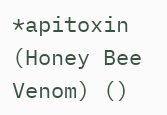*apitoxin (Honey Bee Venom) ()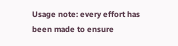Usage note: every effort has been made to ensure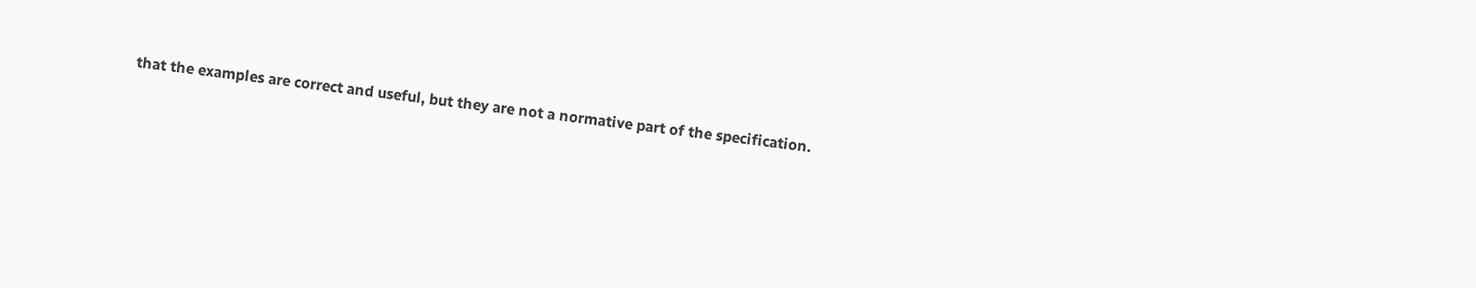that the examples are correct and useful, but they are not a normative part of the specification.